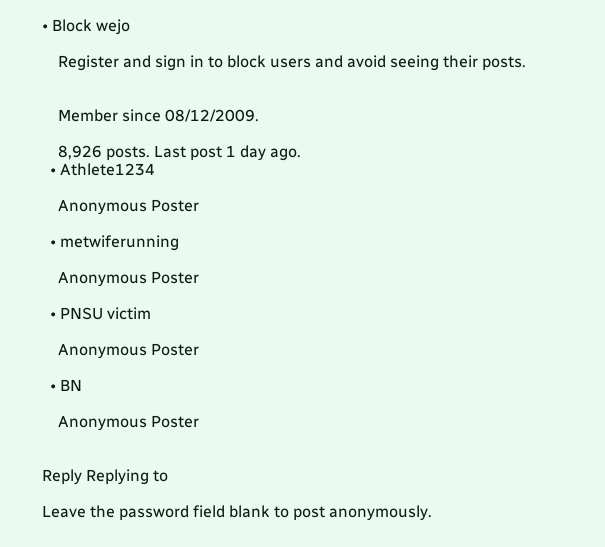• Block wejo

    Register and sign in to block users and avoid seeing their posts.


    Member since 08/12/2009.

    8,926 posts. Last post 1 day ago.
  • Athlete1234

    Anonymous Poster

  • metwiferunning

    Anonymous Poster

  • PNSU victim

    Anonymous Poster

  • BN

    Anonymous Poster


Reply Replying to

Leave the password field blank to post anonymously.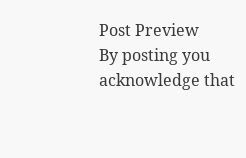Post Preview
By posting you acknowledge that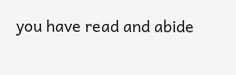you have read and abide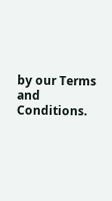by our Terms and Conditions.